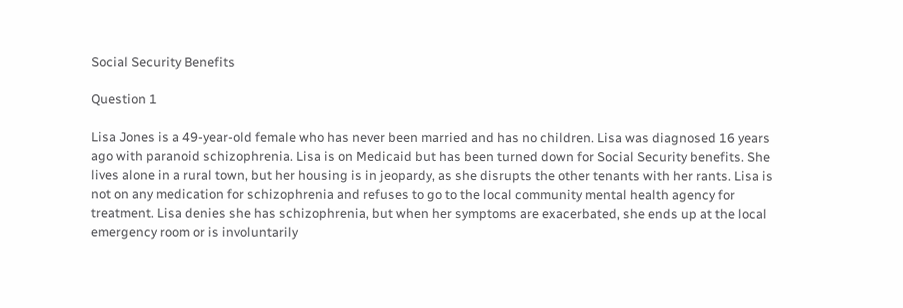Social Security Benefits

Question 1

Lisa Jones is a 49-year-old female who has never been married and has no children. Lisa was diagnosed 16 years ago with paranoid schizophrenia. Lisa is on Medicaid but has been turned down for Social Security benefits. She lives alone in a rural town, but her housing is in jeopardy, as she disrupts the other tenants with her rants. Lisa is not on any medication for schizophrenia and refuses to go to the local community mental health agency for treatment. Lisa denies she has schizophrenia, but when her symptoms are exacerbated, she ends up at the local emergency room or is involuntarily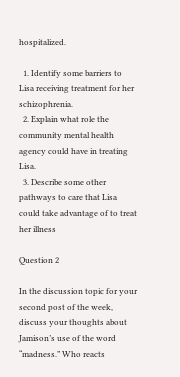hospitalized.

  1. Identify some barriers to Lisa receiving treatment for her schizophrenia.
  2. Explain what role the community mental health agency could have in treating Lisa.
  3. Describe some other pathways to care that Lisa could take advantage of to treat her illness

Question 2

In the discussion topic for your second post of the week, discuss your thoughts about Jamison’s use of the word “madness.” Who reacts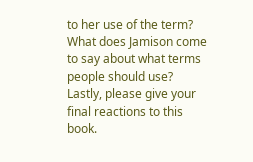to her use of the term? What does Jamison come to say about what terms people should use? Lastly, please give your final reactions to this book.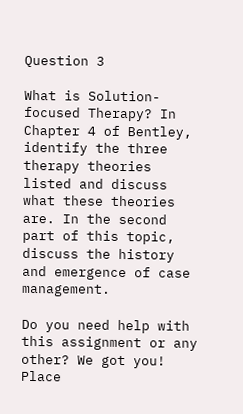Question 3

What is Solution-focused Therapy? In Chapter 4 of Bentley, identify the three therapy theories listed and discuss what these theories are. In the second part of this topic, discuss the history and emergence of case management.

Do you need help with this assignment or any other? We got you! Place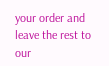your order and leave the rest to our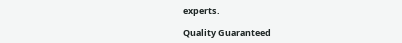experts.

Quality Guaranteed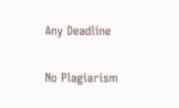Any Deadline

No Plagiarism